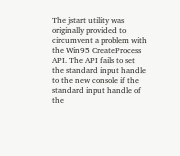The jstart utility was originally provided to circumvent a problem with the Win95 CreateProcess API. The API fails to set the standard input handle to the new console if the standard input handle of the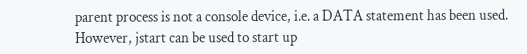parent process is not a console device, i.e. a DATA statement has been used. However, jstart can be used to start up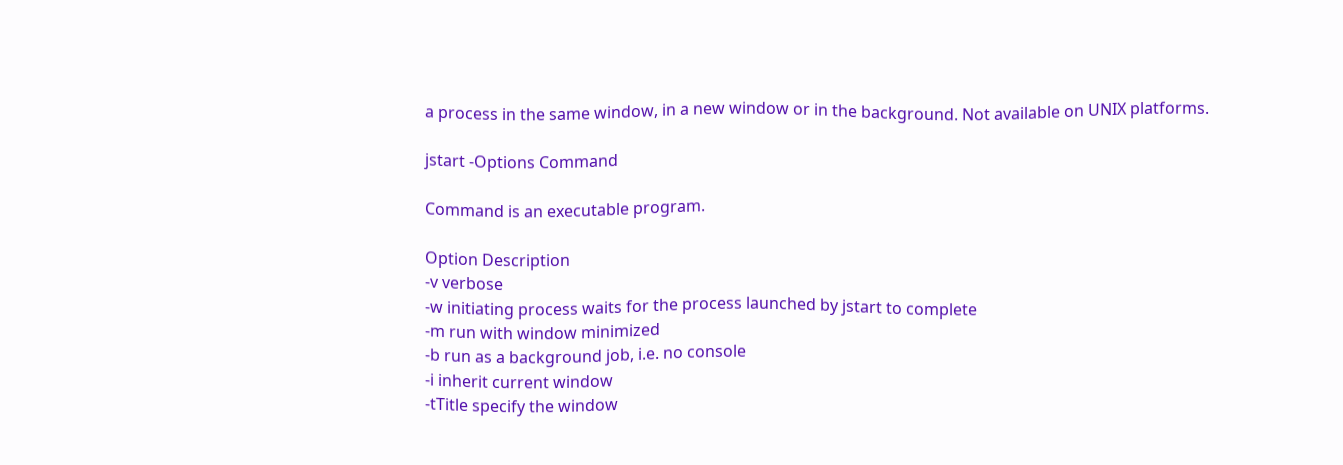a process in the same window, in a new window or in the background. Not available on UNIX platforms.

jstart -Options Command

Command is an executable program.

Option Description
-v verbose
-w initiating process waits for the process launched by jstart to complete
-m run with window minimized
-b run as a background job, i.e. no console
-i inherit current window
-tTitle specify the window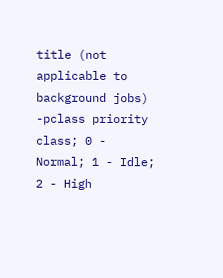title (not applicable to background jobs)
-pclass priority class; 0 - Normal; 1 - Idle; 2 - High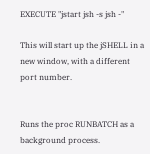EXECUTE "jstart jsh -s jsh -"

This will start up the jSHELL in a new window, with a different port number.


Runs the proc RUNBATCH as a background process.